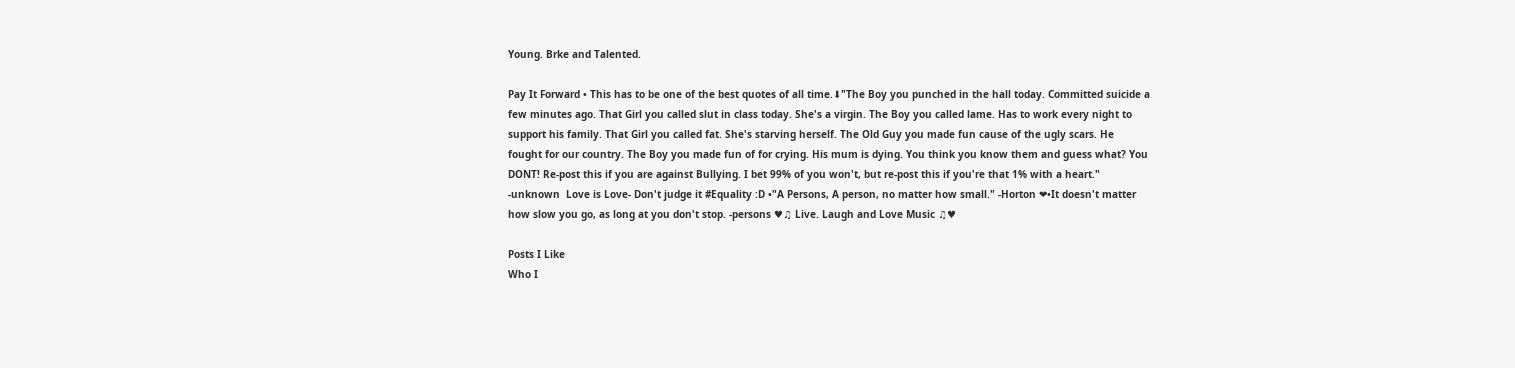Young. Brke and Talented.

Pay It Forward • This has to be one of the best quotes of all time.⬇"The Boy you punched in the hall today. Committed suicide a few minutes ago. That Girl you called slut in class today. She's a virgin. The Boy you called lame. Has to work every night to support his family. That Girl you called fat. She's starving herself. The Old Guy you made fun cause of the ugly scars. He fought for our country. The Boy you made fun of for crying. His mum is dying. You think you know them and guess what? You DONT! Re-post this if you are against Bullying. I bet 99% of you won't, but re-post this if you're that 1% with a heart." -unknown  Love is Love- Don't judge it #Equality :D •"A Persons, A person, no matter how small." -Horton ❤•It doesn't matter how slow you go, as long at you don't stop. -persons ♥♫ Live. Laugh and Love Music ♫♥

Posts I Like
Who I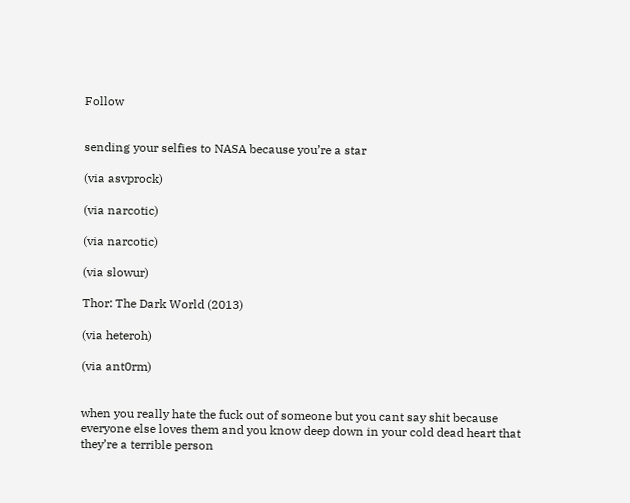Follow


sending your selfies to NASA because you’re a star

(via asvprock)

(via narcotic)

(via narcotic)

(via slowur)

Thor: The Dark World (2013)

(via heteroh)

(via ant0rm)


when you really hate the fuck out of someone but you cant say shit because everyone else loves them and you know deep down in your cold dead heart that they’re a terrible person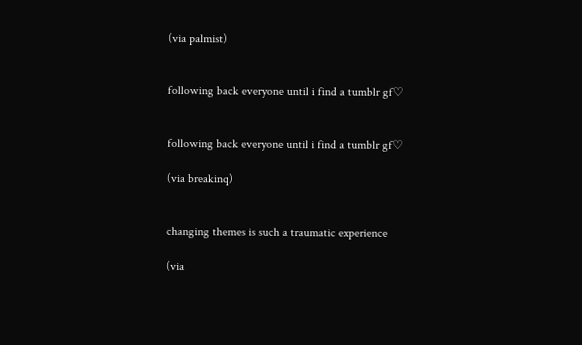(via palmist)


following back everyone until i find a tumblr gf♡


following back everyone until i find a tumblr gf♡

(via breakinq)


changing themes is such a traumatic experience

(via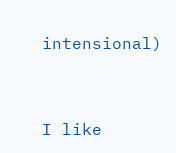intensional)


I like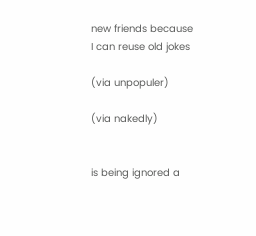new friends because I can reuse old jokes

(via unpopuler)

(via nakedly)


is being ignored a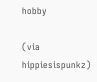hobby

(via hippiesispunkz)